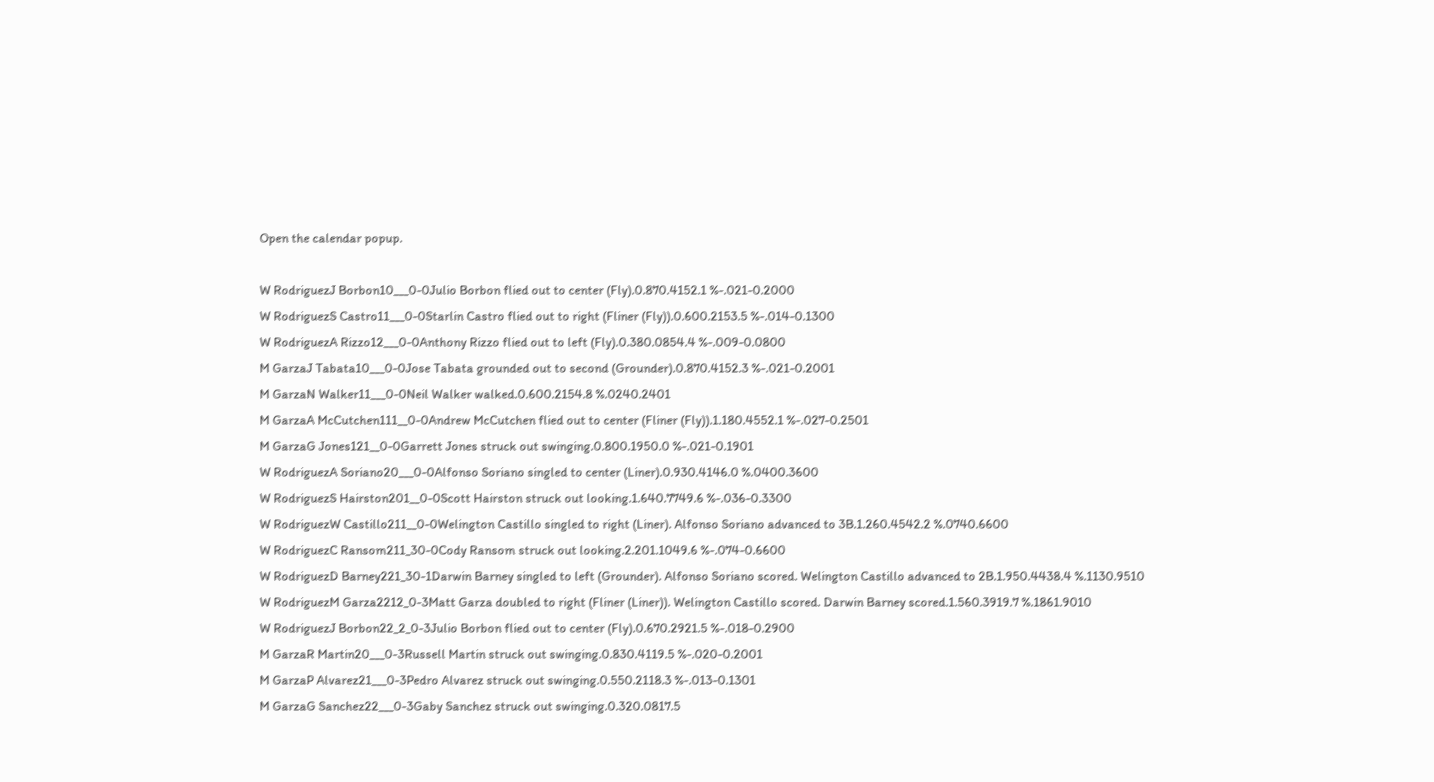Open the calendar popup.

W RodriguezJ Borbon10___0-0Julio Borbon flied out to center (Fly).0.870.4152.1 %-.021-0.2000
W RodriguezS Castro11___0-0Starlin Castro flied out to right (Fliner (Fly)).0.600.2153.5 %-.014-0.1300
W RodriguezA Rizzo12___0-0Anthony Rizzo flied out to left (Fly).0.380.0854.4 %-.009-0.0800
M GarzaJ Tabata10___0-0Jose Tabata grounded out to second (Grounder).0.870.4152.3 %-.021-0.2001
M GarzaN Walker11___0-0Neil Walker walked.0.600.2154.8 %.0240.2401
M GarzaA McCutchen111__0-0Andrew McCutchen flied out to center (Fliner (Fly)).1.180.4552.1 %-.027-0.2501
M GarzaG Jones121__0-0Garrett Jones struck out swinging.0.800.1950.0 %-.021-0.1901
W RodriguezA Soriano20___0-0Alfonso Soriano singled to center (Liner).0.930.4146.0 %.0400.3600
W RodriguezS Hairston201__0-0Scott Hairston struck out looking.1.640.7749.6 %-.036-0.3300
W RodriguezW Castillo211__0-0Welington Castillo singled to right (Liner). Alfonso Soriano advanced to 3B.1.260.4542.2 %.0740.6600
W RodriguezC Ransom211_30-0Cody Ransom struck out looking.2.201.1049.6 %-.074-0.6600
W RodriguezD Barney221_30-1Darwin Barney singled to left (Grounder). Alfonso Soriano scored. Welington Castillo advanced to 2B.1.950.4438.4 %.1130.9510
W RodriguezM Garza2212_0-3Matt Garza doubled to right (Fliner (Liner)). Welington Castillo scored. Darwin Barney scored.1.560.3919.7 %.1861.9010
W RodriguezJ Borbon22_2_0-3Julio Borbon flied out to center (Fly).0.670.2921.5 %-.018-0.2900
M GarzaR Martin20___0-3Russell Martin struck out swinging.0.830.4119.5 %-.020-0.2001
M GarzaP Alvarez21___0-3Pedro Alvarez struck out swinging.0.550.2118.3 %-.013-0.1301
M GarzaG Sanchez22___0-3Gaby Sanchez struck out swinging.0.320.0817.5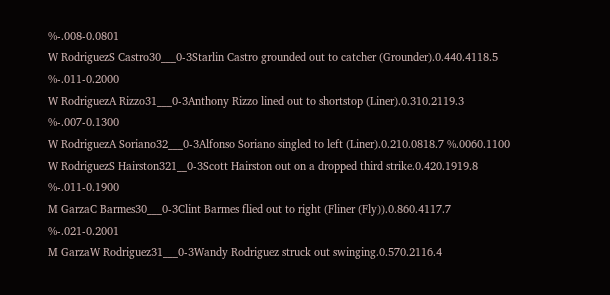%-.008-0.0801
W RodriguezS Castro30___0-3Starlin Castro grounded out to catcher (Grounder).0.440.4118.5 %-.011-0.2000
W RodriguezA Rizzo31___0-3Anthony Rizzo lined out to shortstop (Liner).0.310.2119.3 %-.007-0.1300
W RodriguezA Soriano32___0-3Alfonso Soriano singled to left (Liner).0.210.0818.7 %.0060.1100
W RodriguezS Hairston321__0-3Scott Hairston out on a dropped third strike.0.420.1919.8 %-.011-0.1900
M GarzaC Barmes30___0-3Clint Barmes flied out to right (Fliner (Fly)).0.860.4117.7 %-.021-0.2001
M GarzaW Rodriguez31___0-3Wandy Rodriguez struck out swinging.0.570.2116.4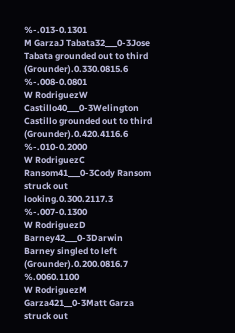%-.013-0.1301
M GarzaJ Tabata32___0-3Jose Tabata grounded out to third (Grounder).0.330.0815.6 %-.008-0.0801
W RodriguezW Castillo40___0-3Welington Castillo grounded out to third (Grounder).0.420.4116.6 %-.010-0.2000
W RodriguezC Ransom41___0-3Cody Ransom struck out looking.0.300.2117.3 %-.007-0.1300
W RodriguezD Barney42___0-3Darwin Barney singled to left (Grounder).0.200.0816.7 %.0060.1100
W RodriguezM Garza421__0-3Matt Garza struck out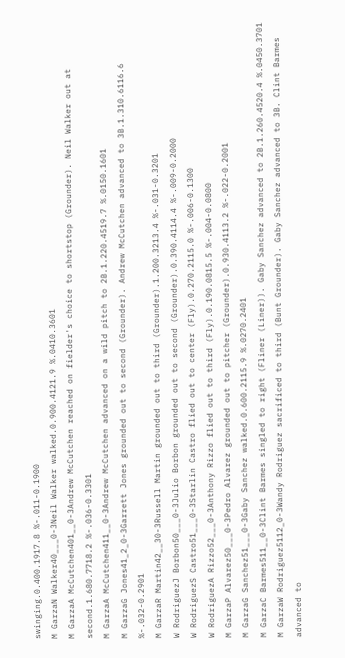swinging.0.400.1917.8 %-.011-0.1900
M GarzaN Walker40___0-3Neil Walker walked.0.900.4121.9 %.0410.3601
M GarzaA McCutchen401__0-3Andrew McCutchen reached on fielder's choice to shortstop (Grounder). Neil Walker out at second.1.680.7718.2 %-.036-0.3301
M GarzaA McCutchen411__0-3Andrew McCutchen advanced on a wild pitch to 2B.1.220.4519.7 %.0150.1601
M GarzaG Jones41_2_0-3Garrett Jones grounded out to second (Grounder). Andrew McCutchen advanced to 3B.1.310.6116.6 %-.032-0.2901
M GarzaR Martin42__30-3Russell Martin grounded out to third (Grounder).1.200.3213.4 %-.031-0.3201
W RodriguezJ Borbon50___0-3Julio Borbon grounded out to second (Grounder).0.390.4114.4 %-.009-0.2000
W RodriguezS Castro51___0-3Starlin Castro flied out to center (Fly).0.270.2115.0 %-.006-0.1300
W RodriguezA Rizzo52___0-3Anthony Rizzo flied out to third (Fly).0.190.0815.5 %-.004-0.0800
M GarzaP Alvarez50___0-3Pedro Alvarez grounded out to pitcher (Grounder).0.930.4113.2 %-.022-0.2001
M GarzaG Sanchez51___0-3Gaby Sanchez walked.0.600.2115.9 %.0270.2401
M GarzaC Barmes511__0-3Clint Barmes singled to right (Fliner (Liner)). Gaby Sanchez advanced to 2B.1.260.4520.4 %.0450.3701
M GarzaW Rodriguez5112_0-3Wandy Rodriguez sacrificed to third (Bunt Grounder). Gaby Sanchez advanced to 3B. Clint Barmes advanced to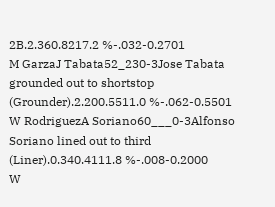2B.2.360.8217.2 %-.032-0.2701
M GarzaJ Tabata52_230-3Jose Tabata grounded out to shortstop (Grounder).2.200.5511.0 %-.062-0.5501
W RodriguezA Soriano60___0-3Alfonso Soriano lined out to third (Liner).0.340.4111.8 %-.008-0.2000
W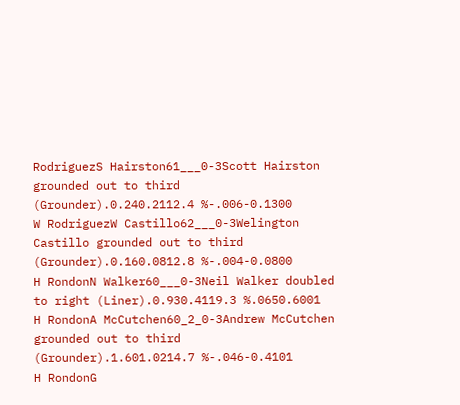RodriguezS Hairston61___0-3Scott Hairston grounded out to third (Grounder).0.240.2112.4 %-.006-0.1300
W RodriguezW Castillo62___0-3Welington Castillo grounded out to third (Grounder).0.160.0812.8 %-.004-0.0800
H RondonN Walker60___0-3Neil Walker doubled to right (Liner).0.930.4119.3 %.0650.6001
H RondonA McCutchen60_2_0-3Andrew McCutchen grounded out to third (Grounder).1.601.0214.7 %-.046-0.4101
H RondonG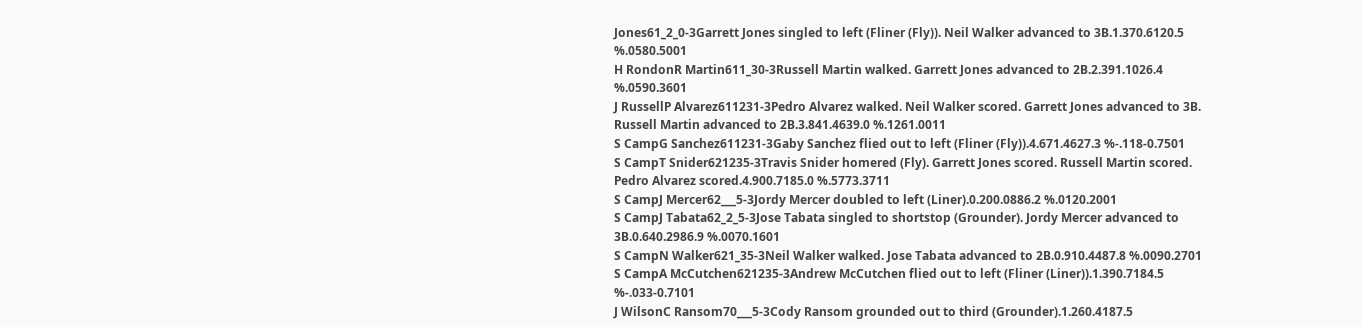Jones61_2_0-3Garrett Jones singled to left (Fliner (Fly)). Neil Walker advanced to 3B.1.370.6120.5 %.0580.5001
H RondonR Martin611_30-3Russell Martin walked. Garrett Jones advanced to 2B.2.391.1026.4 %.0590.3601
J RussellP Alvarez611231-3Pedro Alvarez walked. Neil Walker scored. Garrett Jones advanced to 3B. Russell Martin advanced to 2B.3.841.4639.0 %.1261.0011
S CampG Sanchez611231-3Gaby Sanchez flied out to left (Fliner (Fly)).4.671.4627.3 %-.118-0.7501
S CampT Snider621235-3Travis Snider homered (Fly). Garrett Jones scored. Russell Martin scored. Pedro Alvarez scored.4.900.7185.0 %.5773.3711
S CampJ Mercer62___5-3Jordy Mercer doubled to left (Liner).0.200.0886.2 %.0120.2001
S CampJ Tabata62_2_5-3Jose Tabata singled to shortstop (Grounder). Jordy Mercer advanced to 3B.0.640.2986.9 %.0070.1601
S CampN Walker621_35-3Neil Walker walked. Jose Tabata advanced to 2B.0.910.4487.8 %.0090.2701
S CampA McCutchen621235-3Andrew McCutchen flied out to left (Fliner (Liner)).1.390.7184.5 %-.033-0.7101
J WilsonC Ransom70___5-3Cody Ransom grounded out to third (Grounder).1.260.4187.5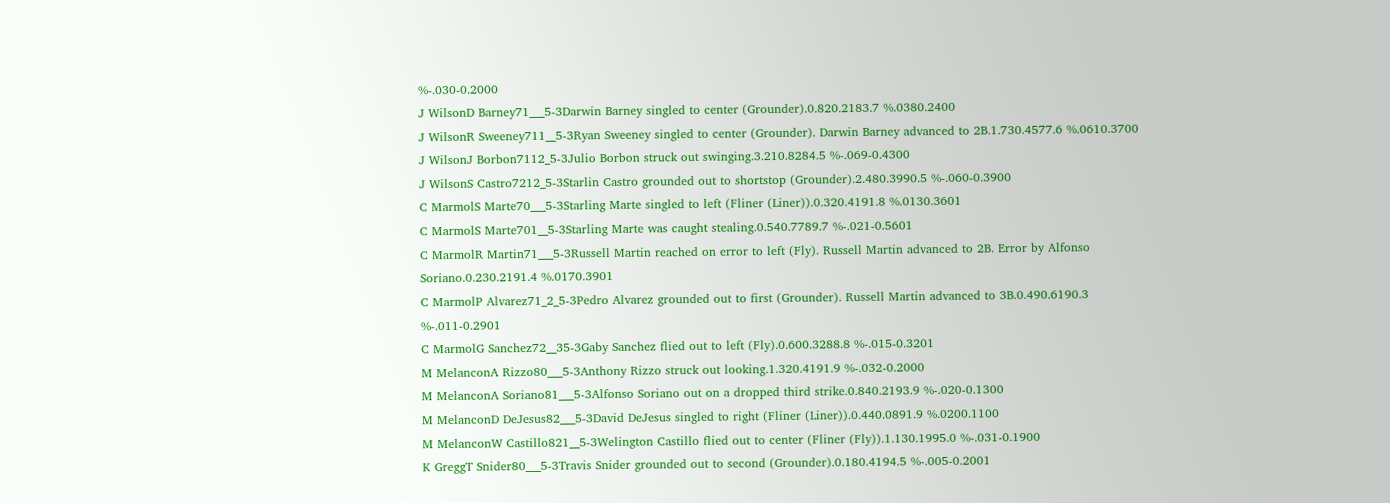%-.030-0.2000
J WilsonD Barney71___5-3Darwin Barney singled to center (Grounder).0.820.2183.7 %.0380.2400
J WilsonR Sweeney711__5-3Ryan Sweeney singled to center (Grounder). Darwin Barney advanced to 2B.1.730.4577.6 %.0610.3700
J WilsonJ Borbon7112_5-3Julio Borbon struck out swinging.3.210.8284.5 %-.069-0.4300
J WilsonS Castro7212_5-3Starlin Castro grounded out to shortstop (Grounder).2.480.3990.5 %-.060-0.3900
C MarmolS Marte70___5-3Starling Marte singled to left (Fliner (Liner)).0.320.4191.8 %.0130.3601
C MarmolS Marte701__5-3Starling Marte was caught stealing.0.540.7789.7 %-.021-0.5601
C MarmolR Martin71___5-3Russell Martin reached on error to left (Fly). Russell Martin advanced to 2B. Error by Alfonso Soriano.0.230.2191.4 %.0170.3901
C MarmolP Alvarez71_2_5-3Pedro Alvarez grounded out to first (Grounder). Russell Martin advanced to 3B.0.490.6190.3 %-.011-0.2901
C MarmolG Sanchez72__35-3Gaby Sanchez flied out to left (Fly).0.600.3288.8 %-.015-0.3201
M MelanconA Rizzo80___5-3Anthony Rizzo struck out looking.1.320.4191.9 %-.032-0.2000
M MelanconA Soriano81___5-3Alfonso Soriano out on a dropped third strike.0.840.2193.9 %-.020-0.1300
M MelanconD DeJesus82___5-3David DeJesus singled to right (Fliner (Liner)).0.440.0891.9 %.0200.1100
M MelanconW Castillo821__5-3Welington Castillo flied out to center (Fliner (Fly)).1.130.1995.0 %-.031-0.1900
K GreggT Snider80___5-3Travis Snider grounded out to second (Grounder).0.180.4194.5 %-.005-0.2001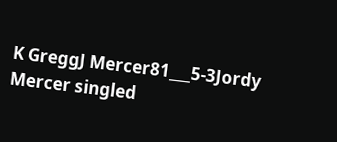K GreggJ Mercer81___5-3Jordy Mercer singled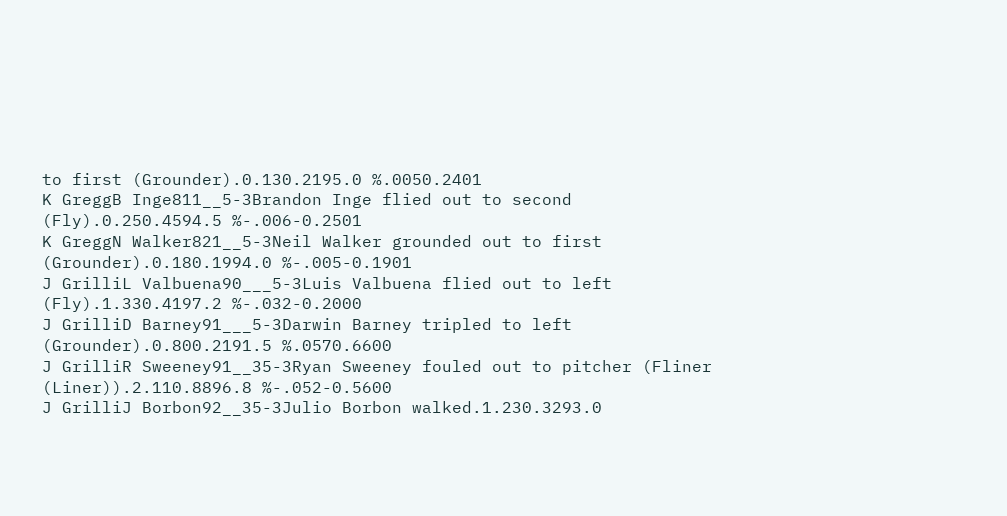to first (Grounder).0.130.2195.0 %.0050.2401
K GreggB Inge811__5-3Brandon Inge flied out to second (Fly).0.250.4594.5 %-.006-0.2501
K GreggN Walker821__5-3Neil Walker grounded out to first (Grounder).0.180.1994.0 %-.005-0.1901
J GrilliL Valbuena90___5-3Luis Valbuena flied out to left (Fly).1.330.4197.2 %-.032-0.2000
J GrilliD Barney91___5-3Darwin Barney tripled to left (Grounder).0.800.2191.5 %.0570.6600
J GrilliR Sweeney91__35-3Ryan Sweeney fouled out to pitcher (Fliner (Liner)).2.110.8896.8 %-.052-0.5600
J GrilliJ Borbon92__35-3Julio Borbon walked.1.230.3293.0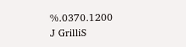%.0370.1200
J GrilliS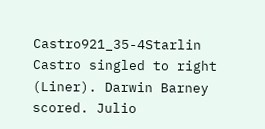Castro921_35-4Starlin Castro singled to right (Liner). Darwin Barney scored. Julio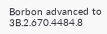Borbon advanced to 3B.2.670.4484.8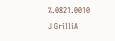%.0821.0010
J GrilliA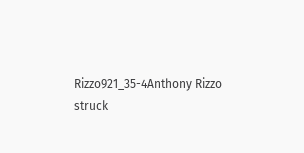Rizzo921_35-4Anthony Rizzo struck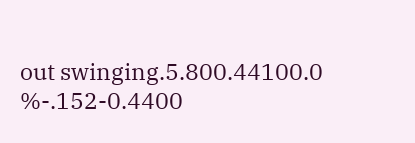out swinging.5.800.44100.0 %-.152-0.4400